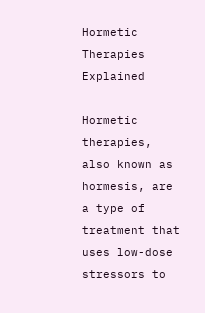Hormetic Therapies Explained

Hormetic therapies, also known as hormesis, are a type of treatment that uses low-dose stressors to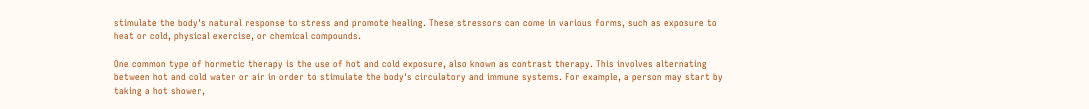stimulate the body's natural response to stress and promote healing. These stressors can come in various forms, such as exposure to heat or cold, physical exercise, or chemical compounds.

One common type of hormetic therapy is the use of hot and cold exposure, also known as contrast therapy. This involves alternating between hot and cold water or air in order to stimulate the body's circulatory and immune systems. For example, a person may start by taking a hot shower,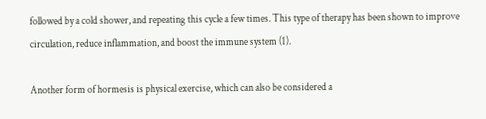followed by a cold shower, and repeating this cycle a few times. This type of therapy has been shown to improve circulation, reduce inflammation, and boost the immune system (1).

Another form of hormesis is physical exercise, which can also be considered a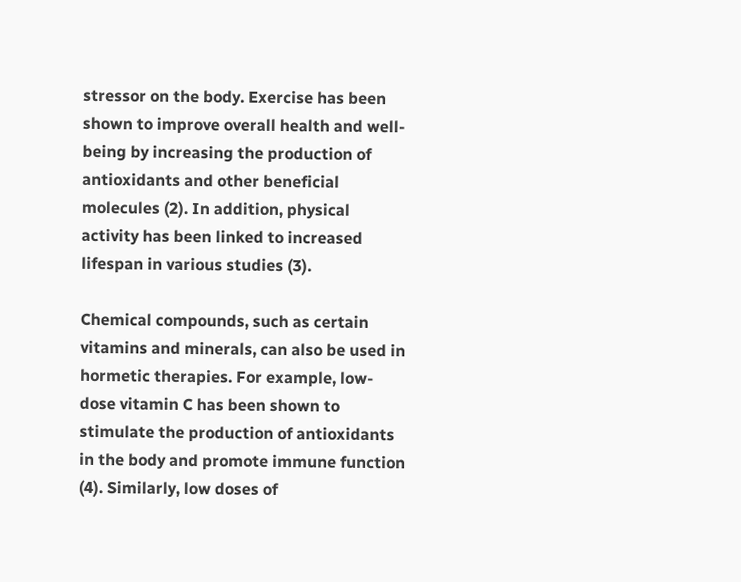stressor on the body. Exercise has been shown to improve overall health and well-being by increasing the production of antioxidants and other beneficial molecules (2). In addition, physical activity has been linked to increased lifespan in various studies (3).

Chemical compounds, such as certain vitamins and minerals, can also be used in hormetic therapies. For example, low-dose vitamin C has been shown to stimulate the production of antioxidants in the body and promote immune function (4). Similarly, low doses of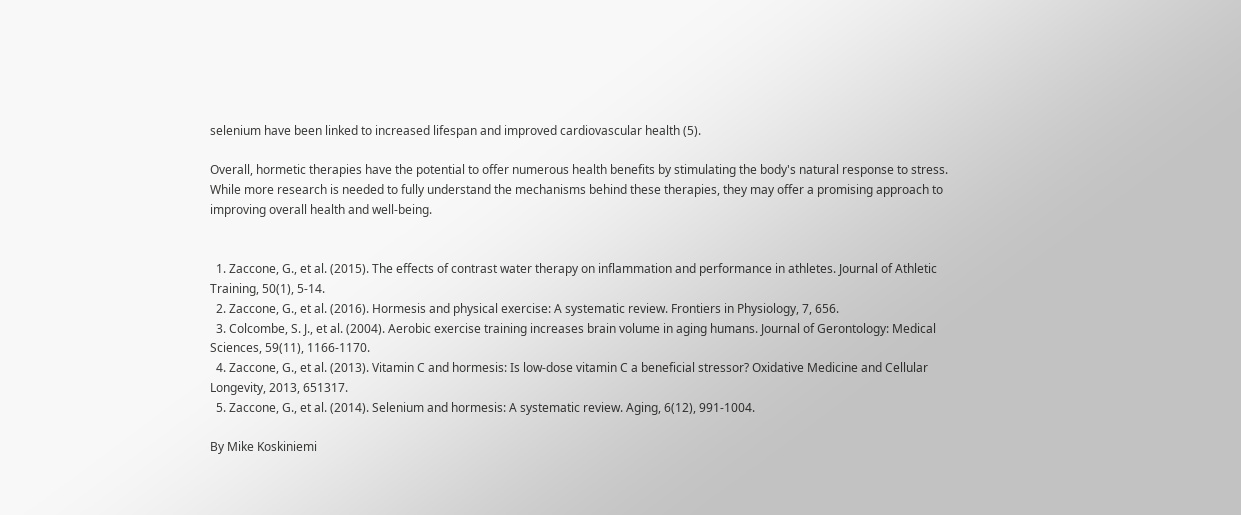selenium have been linked to increased lifespan and improved cardiovascular health (5).

Overall, hormetic therapies have the potential to offer numerous health benefits by stimulating the body's natural response to stress. While more research is needed to fully understand the mechanisms behind these therapies, they may offer a promising approach to improving overall health and well-being.


  1. Zaccone, G., et al. (2015). The effects of contrast water therapy on inflammation and performance in athletes. Journal of Athletic Training, 50(1), 5-14.
  2. Zaccone, G., et al. (2016). Hormesis and physical exercise: A systematic review. Frontiers in Physiology, 7, 656.
  3. Colcombe, S. J., et al. (2004). Aerobic exercise training increases brain volume in aging humans. Journal of Gerontology: Medical Sciences, 59(11), 1166-1170.
  4. Zaccone, G., et al. (2013). Vitamin C and hormesis: Is low-dose vitamin C a beneficial stressor? Oxidative Medicine and Cellular Longevity, 2013, 651317.
  5. Zaccone, G., et al. (2014). Selenium and hormesis: A systematic review. Aging, 6(12), 991-1004.

By Mike Koskiniemi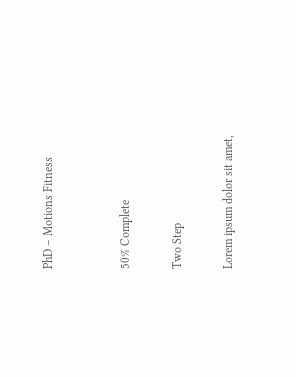PhD – Motions Fitness


50% Complete

Two Step

Lorem ipsum dolor sit amet,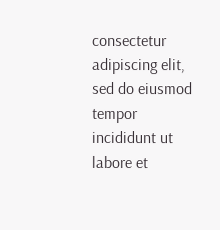consectetur adipiscing elit, sed do eiusmod tempor incididunt ut labore et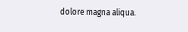dolore magna aliqua.